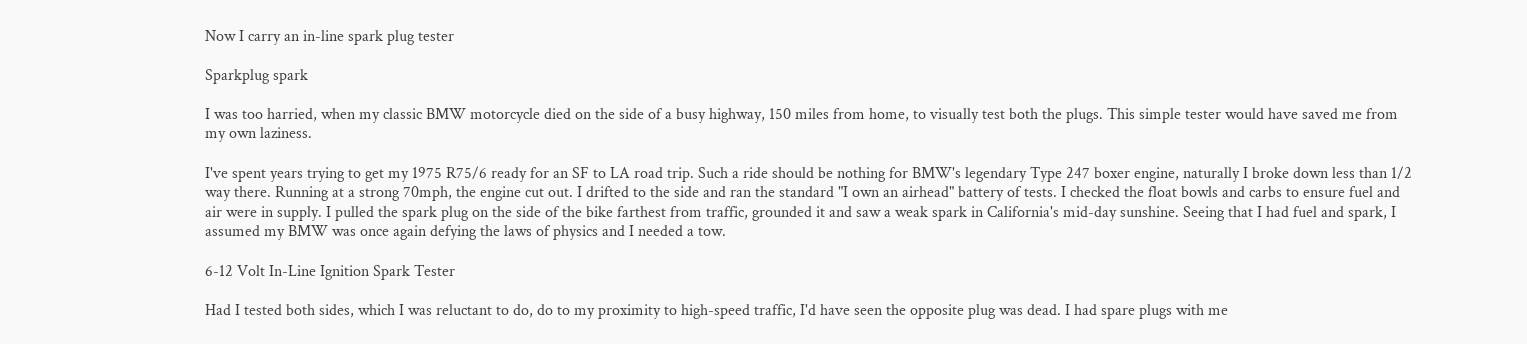Now I carry an in-line spark plug tester

Sparkplug spark

I was too harried, when my classic BMW motorcycle died on the side of a busy highway, 150 miles from home, to visually test both the plugs. This simple tester would have saved me from my own laziness.

I've spent years trying to get my 1975 R75/6 ready for an SF to LA road trip. Such a ride should be nothing for BMW's legendary Type 247 boxer engine, naturally I broke down less than 1/2 way there. Running at a strong 70mph, the engine cut out. I drifted to the side and ran the standard "I own an airhead" battery of tests. I checked the float bowls and carbs to ensure fuel and air were in supply. I pulled the spark plug on the side of the bike farthest from traffic, grounded it and saw a weak spark in California's mid-day sunshine. Seeing that I had fuel and spark, I assumed my BMW was once again defying the laws of physics and I needed a tow.

6-12 Volt In-Line Ignition Spark Tester

Had I tested both sides, which I was reluctant to do, do to my proximity to high-speed traffic, I'd have seen the opposite plug was dead. I had spare plugs with me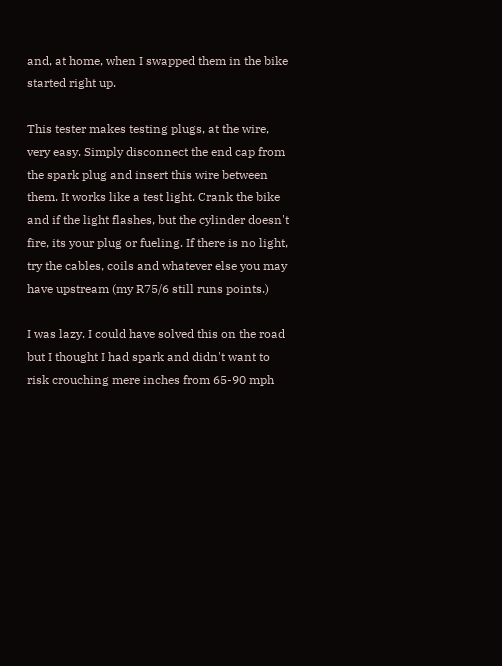and, at home, when I swapped them in the bike started right up.

This tester makes testing plugs, at the wire, very easy. Simply disconnect the end cap from the spark plug and insert this wire between them. It works like a test light. Crank the bike and if the light flashes, but the cylinder doesn't fire, its your plug or fueling. If there is no light, try the cables, coils and whatever else you may have upstream (my R75/6 still runs points.)

I was lazy. I could have solved this on the road but I thought I had spark and didn't want to risk crouching mere inches from 65-90 mph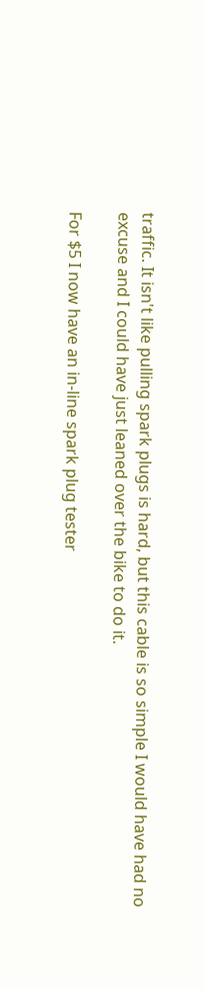traffic. It isn't like pulling spark plugs is hard, but this cable is so simple I would have had no excuse and I could have just leaned over the bike to do it.

For $5 I now have an in-line spark plug tester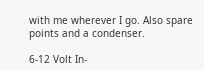with me wherever I go. Also spare points and a condenser.

6-12 Volt In-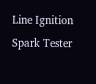Line Ignition Spark Tester